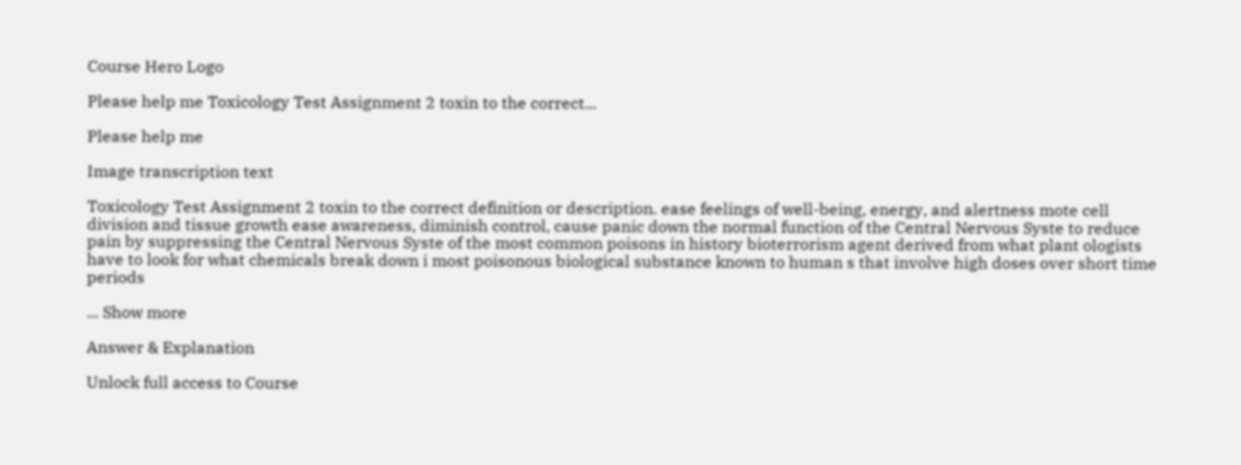Course Hero Logo

Please help me Toxicology Test Assignment 2 toxin to the correct...

Please help me

Image transcription text

Toxicology Test Assignment 2 toxin to the correct definition or description. ease feelings of well-being, energy, and alertness mote cell division and tissue growth ease awareness, diminish control, cause panic down the normal function of the Central Nervous Syste to reduce pain by suppressing the Central Nervous Syste of the most common poisons in history bioterrorism agent derived from what plant ologists have to look for what chemicals break down i most poisonous biological substance known to human s that involve high doses over short time periods

... Show more

Answer & Explanation

Unlock full access to Course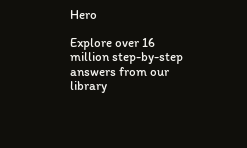Hero

Explore over 16 million step-by-step answers from our library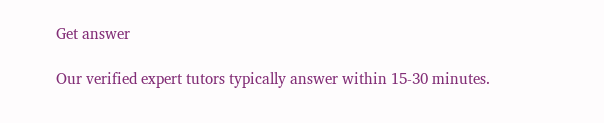Get answer

Our verified expert tutors typically answer within 15-30 minutes.